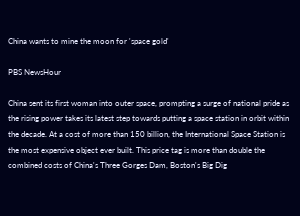China wants to mine the moon for 'space gold'

PBS NewsHour

China sent its first woman into outer space, prompting a surge of national pride as the rising power takes its latest step towards putting a space station in orbit within the decade. At a cost of more than 150 billion, the International Space Station is the most expensive object ever built. This price tag is more than double the combined costs of China's Three Gorges Dam, Boston's Big Dig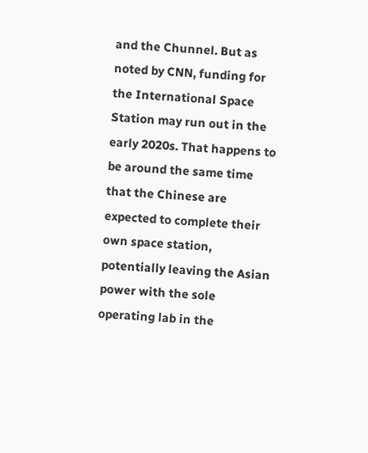and the Chunnel. But as noted by CNN, funding for the International Space Station may run out in the early 2020s. That happens to be around the same time that the Chinese are expected to complete their own space station, potentially leaving the Asian power with the sole operating lab in the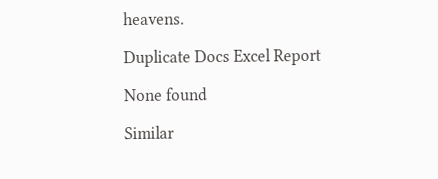heavens.

Duplicate Docs Excel Report

None found

Similar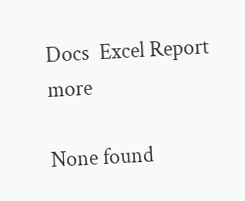Docs  Excel Report  more

None found